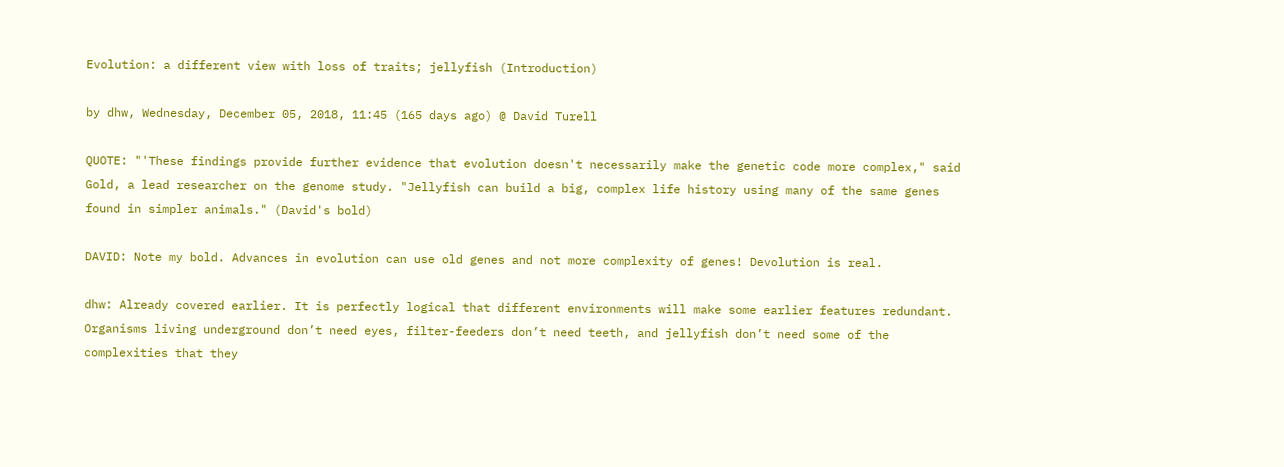Evolution: a different view with loss of traits; jellyfish (Introduction)

by dhw, Wednesday, December 05, 2018, 11:45 (165 days ago) @ David Turell

QUOTE: "'These findings provide further evidence that evolution doesn't necessarily make the genetic code more complex," said Gold, a lead researcher on the genome study. "Jellyfish can build a big, complex life history using many of the same genes found in simpler animals." (David's bold)

DAVID: Note my bold. Advances in evolution can use old genes and not more complexity of genes! Devolution is real.

dhw: Already covered earlier. It is perfectly logical that different environments will make some earlier features redundant. Organisms living underground don’t need eyes, filter-feeders don’t need teeth, and jellyfish don’t need some of the complexities that they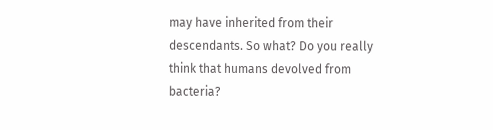may have inherited from their descendants. So what? Do you really think that humans devolved from bacteria?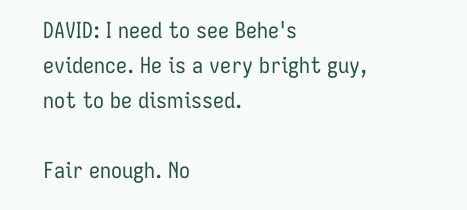DAVID: I need to see Behe's evidence. He is a very bright guy, not to be dismissed.

Fair enough. No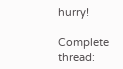hurry!

Complete thread: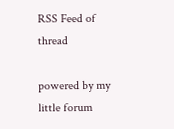RSS Feed of thread

powered by my little forum